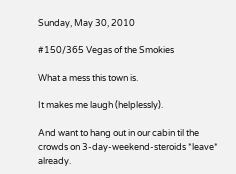Sunday, May 30, 2010

#150/365 Vegas of the Smokies

What a mess this town is.

It makes me laugh (helplessly).

And want to hang out in our cabin til the crowds on 3-day-weekend-steroids *leave* already.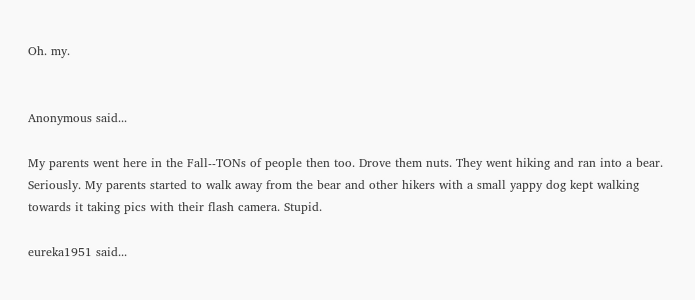Oh. my.


Anonymous said...

My parents went here in the Fall--TONs of people then too. Drove them nuts. They went hiking and ran into a bear. Seriously. My parents started to walk away from the bear and other hikers with a small yappy dog kept walking towards it taking pics with their flash camera. Stupid.

eureka1951 said...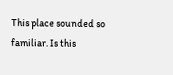This place sounded so familiar. Is this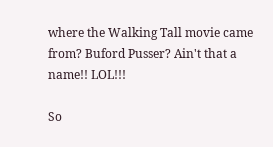where the Walking Tall movie came from? Buford Pusser? Ain't that a name!! LOL!!!

So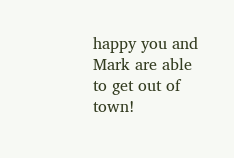happy you and Mark are able to get out of town!